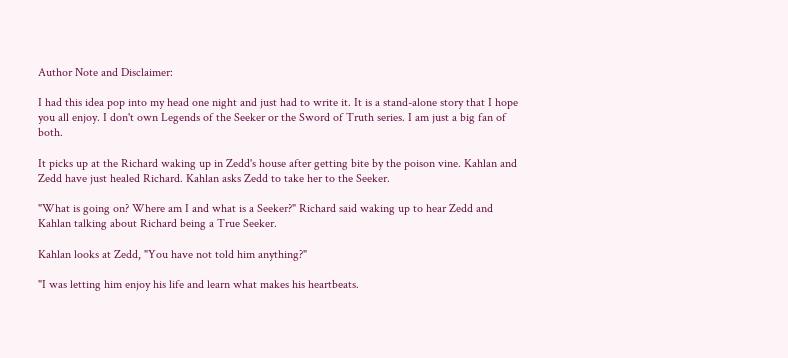Author Note and Disclaimer:

I had this idea pop into my head one night and just had to write it. It is a stand-alone story that I hope you all enjoy. I don't own Legends of the Seeker or the Sword of Truth series. I am just a big fan of both.

It picks up at the Richard waking up in Zedd's house after getting bite by the poison vine. Kahlan and Zedd have just healed Richard. Kahlan asks Zedd to take her to the Seeker.

"What is going on? Where am I and what is a Seeker?" Richard said waking up to hear Zedd and Kahlan talking about Richard being a True Seeker.

Kahlan looks at Zedd, "You have not told him anything?"

"I was letting him enjoy his life and learn what makes his heartbeats.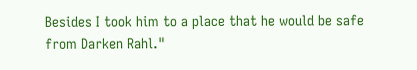Besides I took him to a place that he would be safe from Darken Rahl."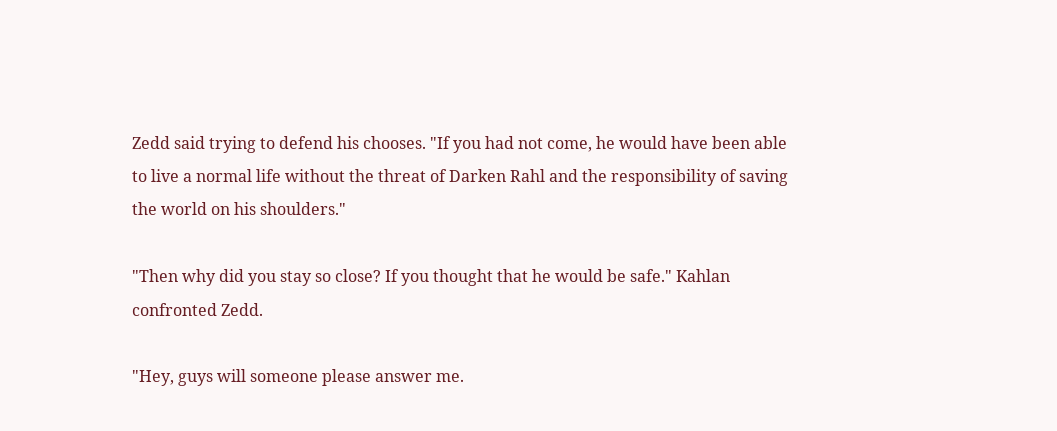Zedd said trying to defend his chooses. "If you had not come, he would have been able to live a normal life without the threat of Darken Rahl and the responsibility of saving the world on his shoulders."

"Then why did you stay so close? If you thought that he would be safe." Kahlan confronted Zedd.

"Hey, guys will someone please answer me.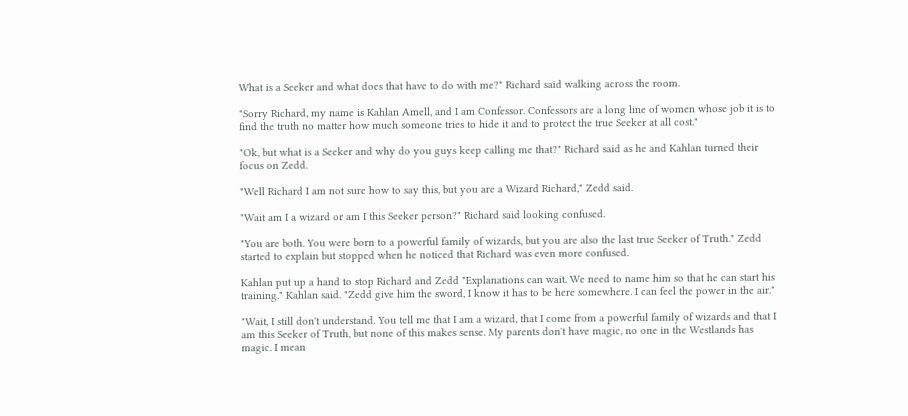What is a Seeker and what does that have to do with me?" Richard said walking across the room.

"Sorry Richard, my name is Kahlan Amell, and I am Confessor. Confessors are a long line of women whose job it is to find the truth no matter how much someone tries to hide it and to protect the true Seeker at all cost."

"Ok, but what is a Seeker and why do you guys keep calling me that?" Richard said as he and Kahlan turned their focus on Zedd.

"Well Richard I am not sure how to say this, but you are a Wizard Richard," Zedd said.

"Wait am I a wizard or am I this Seeker person?" Richard said looking confused.

"You are both. You were born to a powerful family of wizards, but you are also the last true Seeker of Truth." Zedd started to explain but stopped when he noticed that Richard was even more confused.

Kahlan put up a hand to stop Richard and Zedd "Explanations can wait. We need to name him so that he can start his training." Kahlan said. "Zedd give him the sword, I know it has to be here somewhere. I can feel the power in the air."

"Wait, I still don't understand. You tell me that I am a wizard, that I come from a powerful family of wizards and that I am this Seeker of Truth, but none of this makes sense. My parents don't have magic, no one in the Westlands has magic. I mean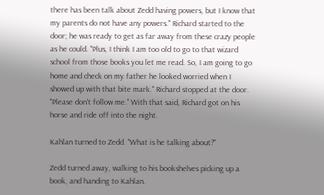there has been talk about Zedd having powers, but I know that my parents do not have any powers." Richard started to the door; he was ready to get as far away from these crazy people as he could. "Plus, I think I am too old to go to that wizard school from those books you let me read. So, I am going to go home and check on my father he looked worried when I showed up with that bite mark." Richard stopped at the door. "Please don't follow me." With that said, Richard got on his horse and ride off into the night.

Kahlan turned to Zedd. "What is he talking about?"

Zedd turned away, walking to his bookshelves picking up a book, and handing to Kahlan.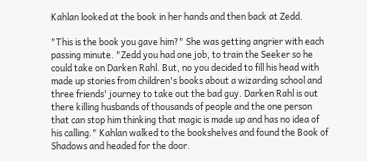Kahlan looked at the book in her hands and then back at Zedd.

"This is the book you gave him?" She was getting angrier with each passing minute. "Zedd you had one job, to train the Seeker so he could take on Darken Rahl. But, no you decided to fill his head with made up stories from children's books about a wizarding school and three friends' journey to take out the bad guy. Darken Rahl is out there killing husbands of thousands of people and the one person that can stop him thinking that magic is made up and has no idea of his calling." Kahlan walked to the bookshelves and found the Book of Shadows and headed for the door.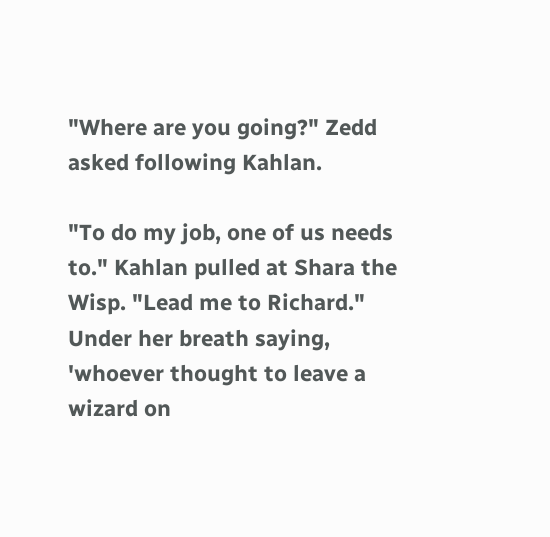"Where are you going?" Zedd asked following Kahlan.

"To do my job, one of us needs to." Kahlan pulled at Shara the Wisp. "Lead me to Richard." Under her breath saying, 'whoever thought to leave a wizard on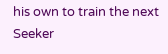his own to train the next Seeker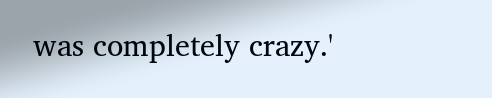was completely crazy.'